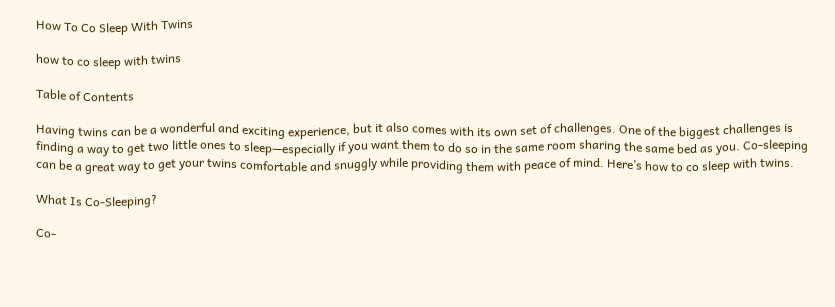How To Co Sleep With Twins

how to co sleep with twins

Table of Contents

Having twins can be a wonderful and exciting experience, but it also comes with its own set of challenges. One of the biggest challenges is finding a way to get two little ones to sleep—especially if you want them to do so in the same room sharing the same bed as you. Co-sleeping can be a great way to get your twins comfortable and snuggly while providing them with peace of mind. Here’s how to co sleep with twins.

What Is Co-Sleeping?

Co-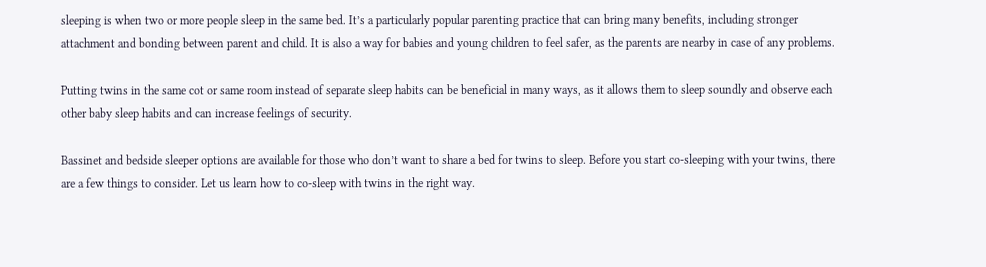sleeping is when two or more people sleep in the same bed. It’s a particularly popular parenting practice that can bring many benefits, including stronger attachment and bonding between parent and child. It is also a way for babies and young children to feel safer, as the parents are nearby in case of any problems.

Putting twins in the same cot or same room instead of separate sleep habits can be beneficial in many ways, as it allows them to sleep soundly and observe each other baby sleep habits and can increase feelings of security.

Bassinet and bedside sleeper options are available for those who don’t want to share a bed for twins to sleep. Before you start co-sleeping with your twins, there are a few things to consider. Let us learn how to co-sleep with twins in the right way.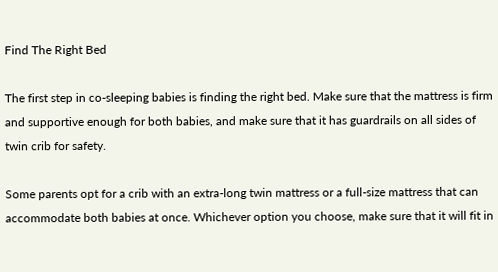Find The Right Bed

The first step in co-sleeping babies is finding the right bed. Make sure that the mattress is firm and supportive enough for both babies, and make sure that it has guardrails on all sides of twin crib for safety.

Some parents opt for a crib with an extra-long twin mattress or a full-size mattress that can accommodate both babies at once. Whichever option you choose, make sure that it will fit in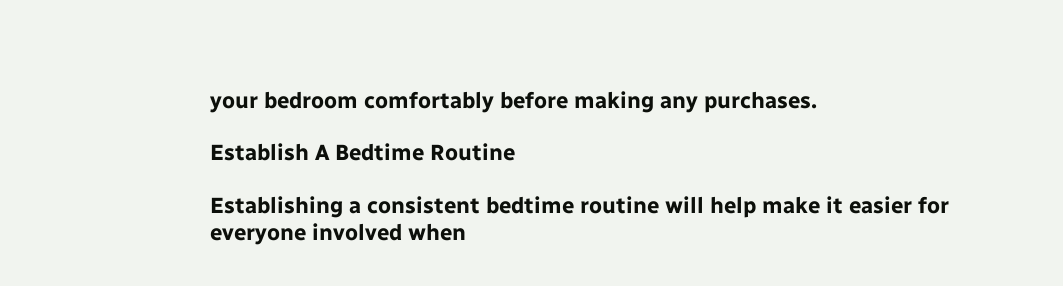your bedroom comfortably before making any purchases.

Establish A Bedtime Routine

Establishing a consistent bedtime routine will help make it easier for everyone involved when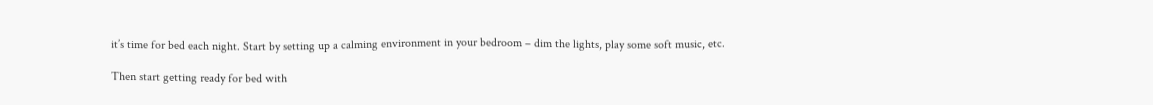it’s time for bed each night. Start by setting up a calming environment in your bedroom – dim the lights, play some soft music, etc.

Then start getting ready for bed with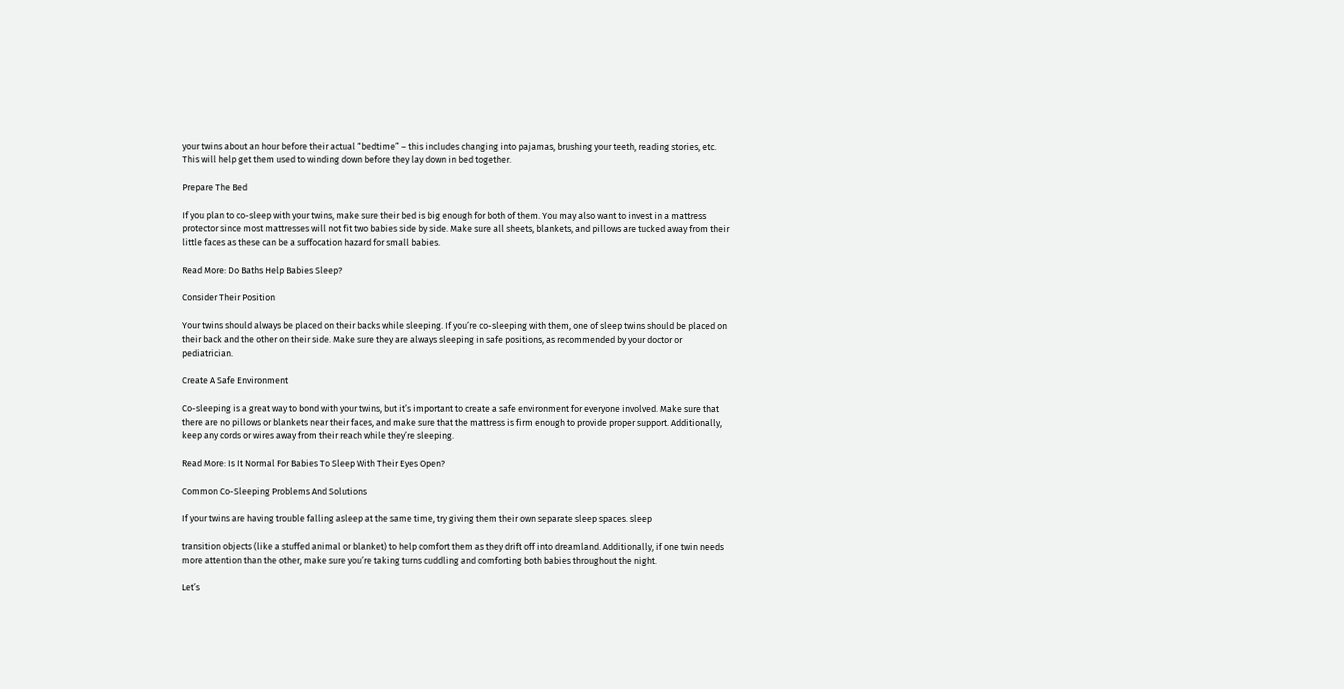your twins about an hour before their actual “bedtime” – this includes changing into pajamas, brushing your teeth, reading stories, etc. This will help get them used to winding down before they lay down in bed together.

Prepare The Bed

If you plan to co-sleep with your twins, make sure their bed is big enough for both of them. You may also want to invest in a mattress protector since most mattresses will not fit two babies side by side. Make sure all sheets, blankets, and pillows are tucked away from their little faces as these can be a suffocation hazard for small babies.

Read More: Do Baths Help Babies Sleep?

Consider Their Position

Your twins should always be placed on their backs while sleeping. If you’re co-sleeping with them, one of sleep twins should be placed on their back and the other on their side. Make sure they are always sleeping in safe positions, as recommended by your doctor or pediatrician.

Create A Safe Environment

Co-sleeping is a great way to bond with your twins, but it’s important to create a safe environment for everyone involved. Make sure that there are no pillows or blankets near their faces, and make sure that the mattress is firm enough to provide proper support. Additionally, keep any cords or wires away from their reach while they’re sleeping.

Read More: Is It Normal For Babies To Sleep With Their Eyes Open?

Common Co-Sleeping Problems And Solutions

If your twins are having trouble falling asleep at the same time, try giving them their own separate sleep spaces. sleep

transition objects (like a stuffed animal or blanket) to help comfort them as they drift off into dreamland. Additionally, if one twin needs more attention than the other, make sure you’re taking turns cuddling and comforting both babies throughout the night.

Let’s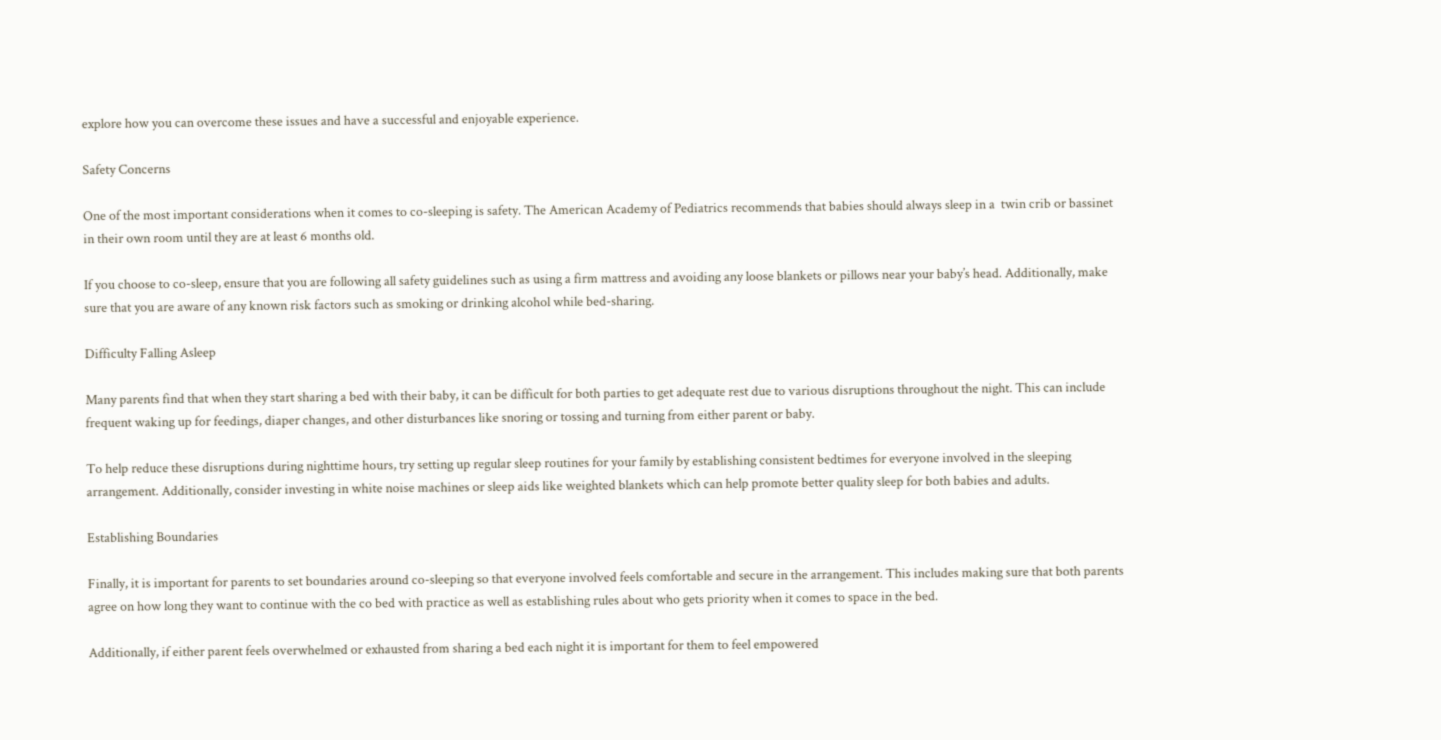explore how you can overcome these issues and have a successful and enjoyable experience.

Safety Concerns

One of the most important considerations when it comes to co-sleeping is safety. The American Academy of Pediatrics recommends that babies should always sleep in a  twin crib or bassinet in their own room until they are at least 6 months old.

If you choose to co-sleep, ensure that you are following all safety guidelines such as using a firm mattress and avoiding any loose blankets or pillows near your baby’s head. Additionally, make sure that you are aware of any known risk factors such as smoking or drinking alcohol while bed-sharing.

Difficulty Falling Asleep

Many parents find that when they start sharing a bed with their baby, it can be difficult for both parties to get adequate rest due to various disruptions throughout the night. This can include frequent waking up for feedings, diaper changes, and other disturbances like snoring or tossing and turning from either parent or baby.

To help reduce these disruptions during nighttime hours, try setting up regular sleep routines for your family by establishing consistent bedtimes for everyone involved in the sleeping arrangement. Additionally, consider investing in white noise machines or sleep aids like weighted blankets which can help promote better quality sleep for both babies and adults.

Establishing Boundaries

Finally, it is important for parents to set boundaries around co-sleeping so that everyone involved feels comfortable and secure in the arrangement. This includes making sure that both parents agree on how long they want to continue with the co bed with practice as well as establishing rules about who gets priority when it comes to space in the bed.

Additionally, if either parent feels overwhelmed or exhausted from sharing a bed each night it is important for them to feel empowered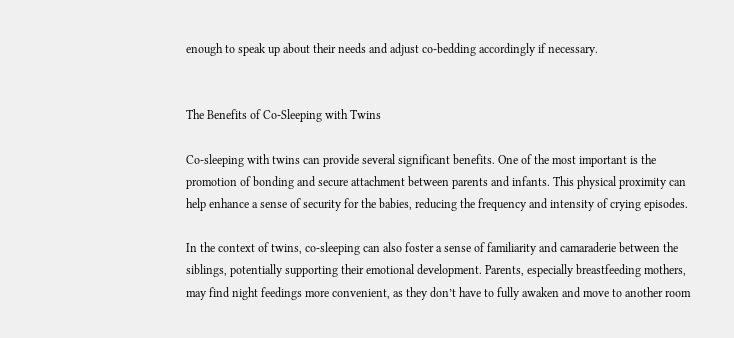enough to speak up about their needs and adjust co-bedding accordingly if necessary.


The Benefits of Co-Sleeping with Twins

Co-sleeping with twins can provide several significant benefits. One of the most important is the promotion of bonding and secure attachment between parents and infants. This physical proximity can help enhance a sense of security for the babies, reducing the frequency and intensity of crying episodes.

In the context of twins, co-sleeping can also foster a sense of familiarity and camaraderie between the siblings, potentially supporting their emotional development. Parents, especially breastfeeding mothers, may find night feedings more convenient, as they don’t have to fully awaken and move to another room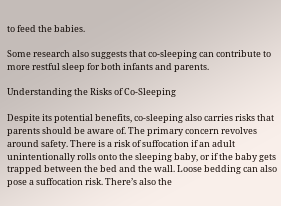to feed the babies.

Some research also suggests that co-sleeping can contribute to more restful sleep for both infants and parents.

Understanding the Risks of Co-Sleeping

Despite its potential benefits, co-sleeping also carries risks that parents should be aware of. The primary concern revolves around safety. There is a risk of suffocation if an adult unintentionally rolls onto the sleeping baby, or if the baby gets trapped between the bed and the wall. Loose bedding can also pose a suffocation risk. There’s also the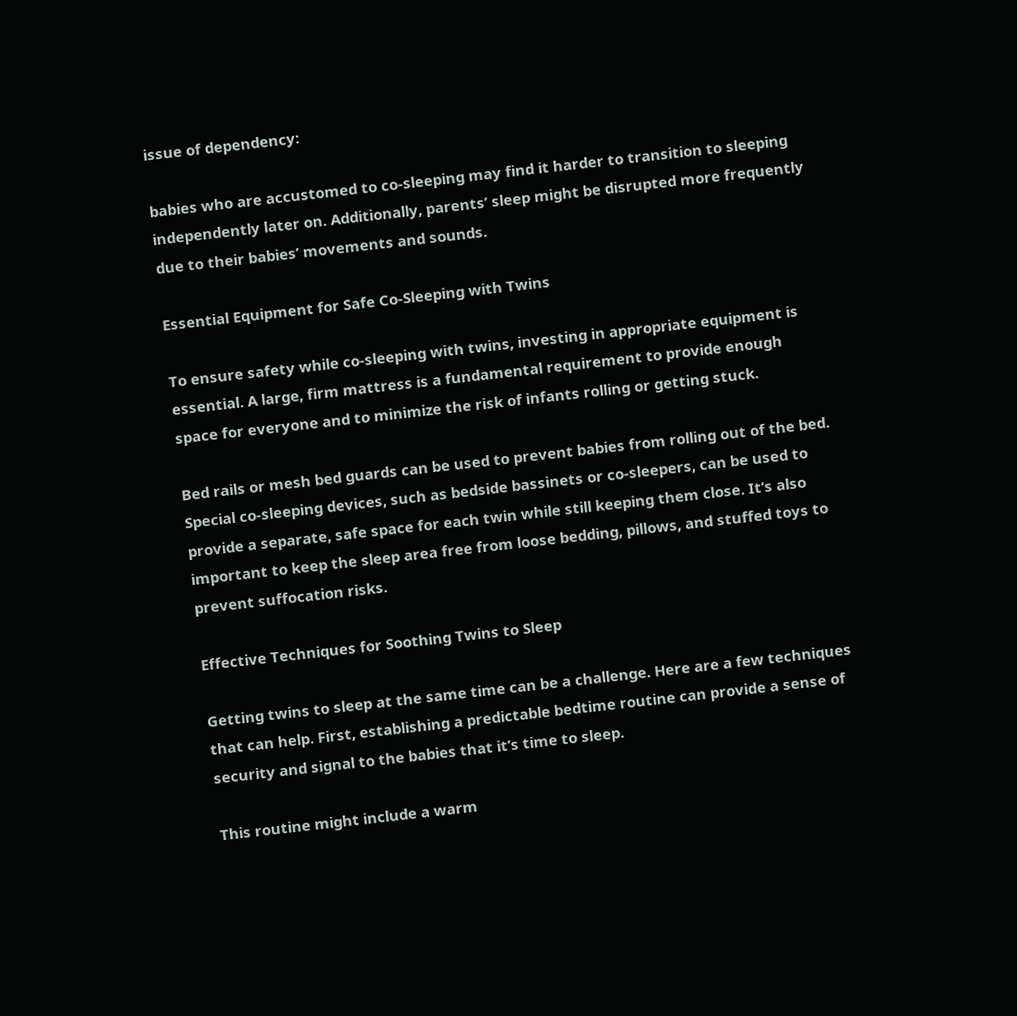issue of dependency:

babies who are accustomed to co-sleeping may find it harder to transition to sleeping independently later on. Additionally, parents’ sleep might be disrupted more frequently due to their babies’ movements and sounds.

Essential Equipment for Safe Co-Sleeping with Twins

To ensure safety while co-sleeping with twins, investing in appropriate equipment is essential. A large, firm mattress is a fundamental requirement to provide enough space for everyone and to minimize the risk of infants rolling or getting stuck.

Bed rails or mesh bed guards can be used to prevent babies from rolling out of the bed. Special co-sleeping devices, such as bedside bassinets or co-sleepers, can be used to provide a separate, safe space for each twin while still keeping them close. It’s also important to keep the sleep area free from loose bedding, pillows, and stuffed toys to prevent suffocation risks.

Effective Techniques for Soothing Twins to Sleep

Getting twins to sleep at the same time can be a challenge. Here are a few techniques that can help. First, establishing a predictable bedtime routine can provide a sense of security and signal to the babies that it’s time to sleep.

This routine might include a warm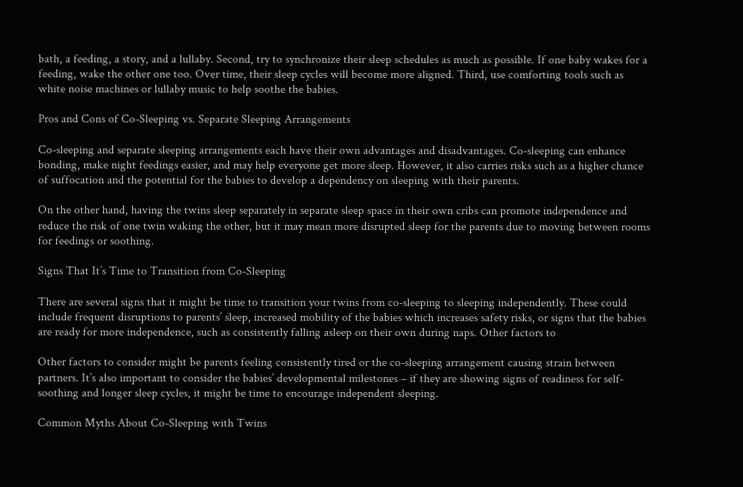bath, a feeding, a story, and a lullaby. Second, try to synchronize their sleep schedules as much as possible. If one baby wakes for a feeding, wake the other one too. Over time, their sleep cycles will become more aligned. Third, use comforting tools such as white noise machines or lullaby music to help soothe the babies.

Pros and Cons of Co-Sleeping vs. Separate Sleeping Arrangements

Co-sleeping and separate sleeping arrangements each have their own advantages and disadvantages. Co-sleeping can enhance bonding, make night feedings easier, and may help everyone get more sleep. However, it also carries risks such as a higher chance of suffocation and the potential for the babies to develop a dependency on sleeping with their parents.

On the other hand, having the twins sleep separately in separate sleep space in their own cribs can promote independence and reduce the risk of one twin waking the other, but it may mean more disrupted sleep for the parents due to moving between rooms for feedings or soothing.

Signs That It’s Time to Transition from Co-Sleeping

There are several signs that it might be time to transition your twins from co-sleeping to sleeping independently. These could include frequent disruptions to parents’ sleep, increased mobility of the babies which increases safety risks, or signs that the babies are ready for more independence, such as consistently falling asleep on their own during naps. Other factors to

Other factors to consider might be parents feeling consistently tired or the co-sleeping arrangement causing strain between partners. It’s also important to consider the babies’ developmental milestones – if they are showing signs of readiness for self-soothing and longer sleep cycles, it might be time to encourage independent sleeping.

Common Myths About Co-Sleeping with Twins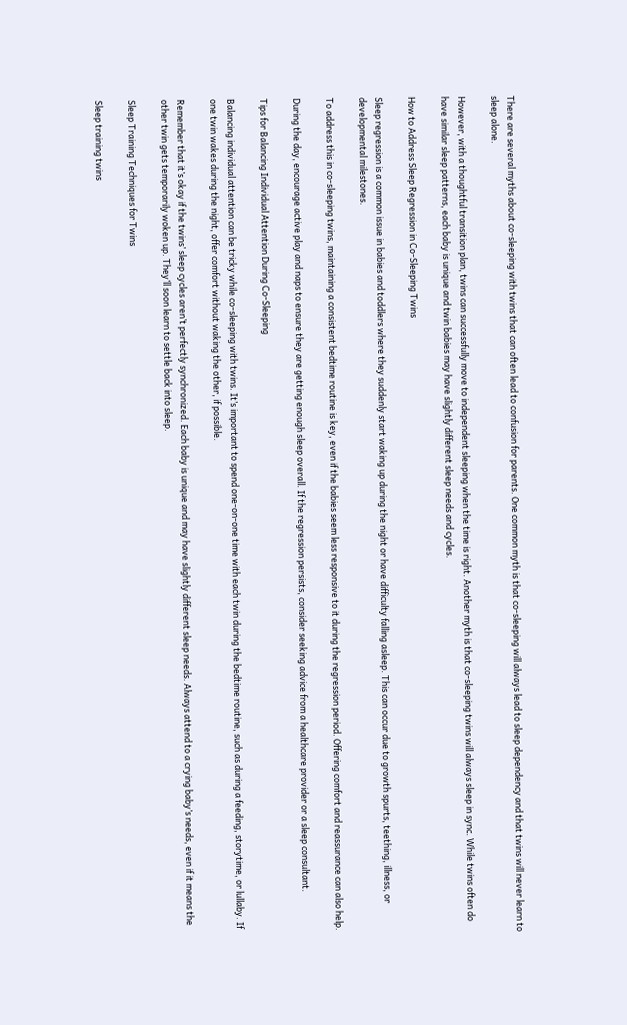There are several myths about co-sleeping with twins that can often lead to confusion for parents. One common myth is that co-sleeping will always lead to sleep dependency and that twins will never learn to sleep alone.

However, with a thoughtful transition plan, twins can successfully move to independent sleeping when the time is right. Another myth is that co-sleeping twins will always sleep in sync. While twins often do have similar sleep patterns, each baby is unique and twin babies may have slightly different sleep needs and cycles.

How to Address Sleep Regression in Co-Sleeping Twins

Sleep regression is a common issue in babies and toddlers where they suddenly start waking up during the night or have difficulty falling asleep. This can occur due to growth spurts, teething, illness, or developmental milestones.

To address this in co-sleeping twins, maintaining a consistent bedtime routine is key, even if the babies seem less responsive to it during the regression period. Offering comfort and reassurance can also help.

During the day, encourage active play and naps to ensure they are getting enough sleep overall. If the regression persists, consider seeking advice from a healthcare provider or a sleep consultant.

Tips for Balancing Individual Attention During Co-Sleeping

Balancing individual attention can be tricky while co-sleeping with twins. It’s important to spend one-on-one time with each twin during the bedtime routine, such as during a feeding, storytime, or lullaby. If one twin wakes during the night, offer comfort without waking the other, if possible.

Remember that it’s okay if the twins’ sleep cycles aren’t perfectly synchronized. Each baby is unique and may have slightly different sleep needs. Always attend to a crying baby’s needs, even if it means the other twin gets temporarily woken up. They’ll soon learn to settle back into sleep.

Sleep Training Techniques for Twins

Sleep training twins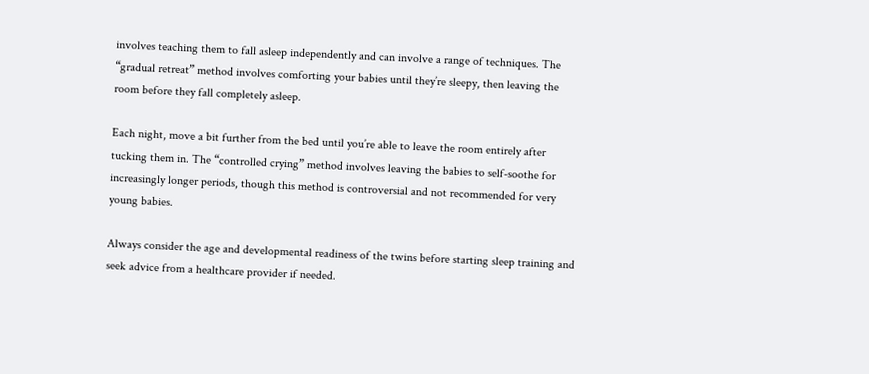involves teaching them to fall asleep independently and can involve a range of techniques. The “gradual retreat” method involves comforting your babies until they’re sleepy, then leaving the room before they fall completely asleep.

Each night, move a bit further from the bed until you’re able to leave the room entirely after tucking them in. The “controlled crying” method involves leaving the babies to self-soothe for increasingly longer periods, though this method is controversial and not recommended for very young babies.

Always consider the age and developmental readiness of the twins before starting sleep training and seek advice from a healthcare provider if needed.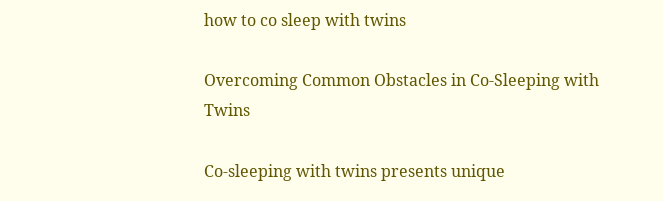how to co sleep with twins

Overcoming Common Obstacles in Co-Sleeping with Twins

Co-sleeping with twins presents unique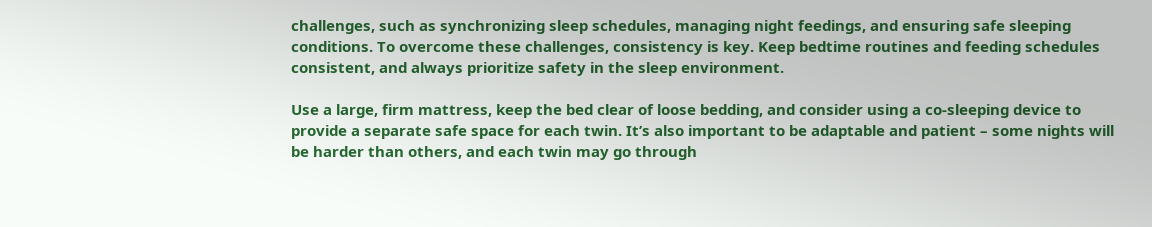challenges, such as synchronizing sleep schedules, managing night feedings, and ensuring safe sleeping conditions. To overcome these challenges, consistency is key. Keep bedtime routines and feeding schedules consistent, and always prioritize safety in the sleep environment.

Use a large, firm mattress, keep the bed clear of loose bedding, and consider using a co-sleeping device to provide a separate safe space for each twin. It’s also important to be adaptable and patient – some nights will be harder than others, and each twin may go through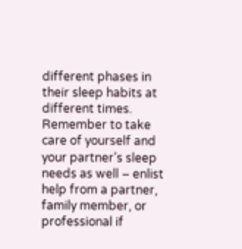different phases in their sleep habits at different times. Remember to take care of yourself and your partner’s sleep needs as well – enlist help from a partner, family member, or professional if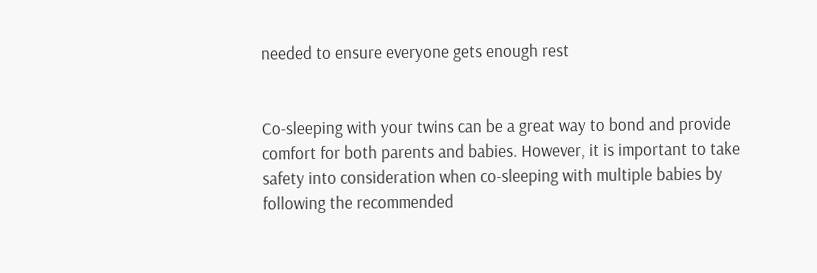needed to ensure everyone gets enough rest


Co-sleeping with your twins can be a great way to bond and provide comfort for both parents and babies. However, it is important to take safety into consideration when co-sleeping with multiple babies by following the recommended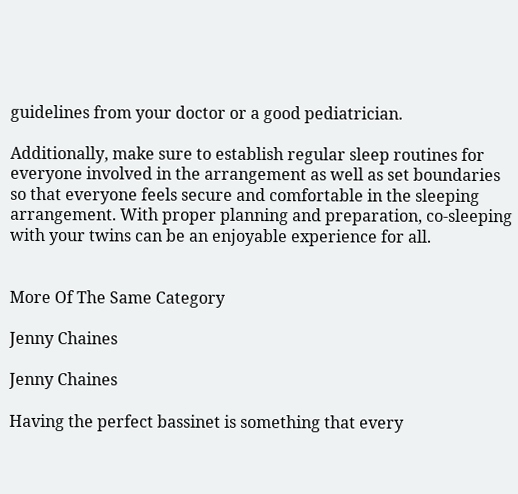guidelines from your doctor or a good pediatrician.

Additionally, make sure to establish regular sleep routines for everyone involved in the arrangement as well as set boundaries so that everyone feels secure and comfortable in the sleeping arrangement. With proper planning and preparation, co-sleeping with your twins can be an enjoyable experience for all.


More Of The Same Category

Jenny Chaines

Jenny Chaines

Having the perfect bassinet is something that every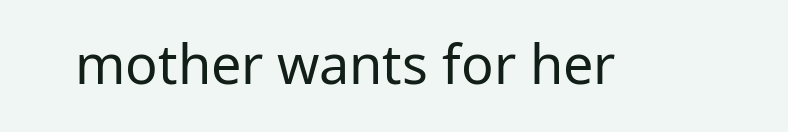mother wants for her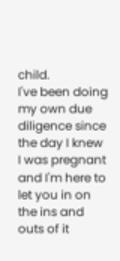child.
I've been doing my own due diligence since the day I knew I was pregnant and I'm here to let you in on the ins and outs of it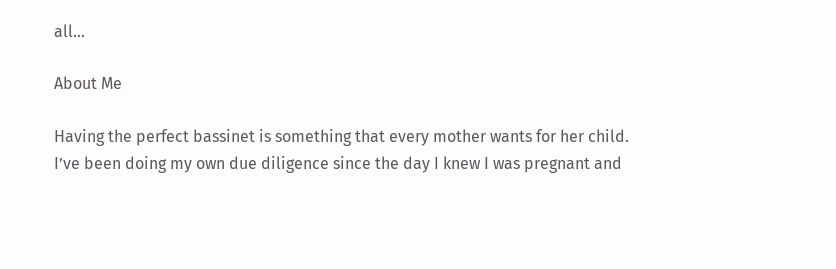all...

About Me

Having the perfect bassinet is something that every mother wants for her child.
I’ve been doing my own due diligence since the day I knew I was pregnant and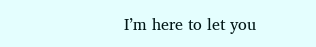I’m here to let you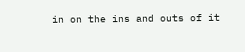in on the ins and outs of it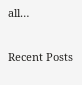all…

Recent Posts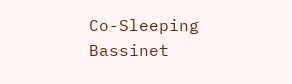Co-Sleeping Bassinet